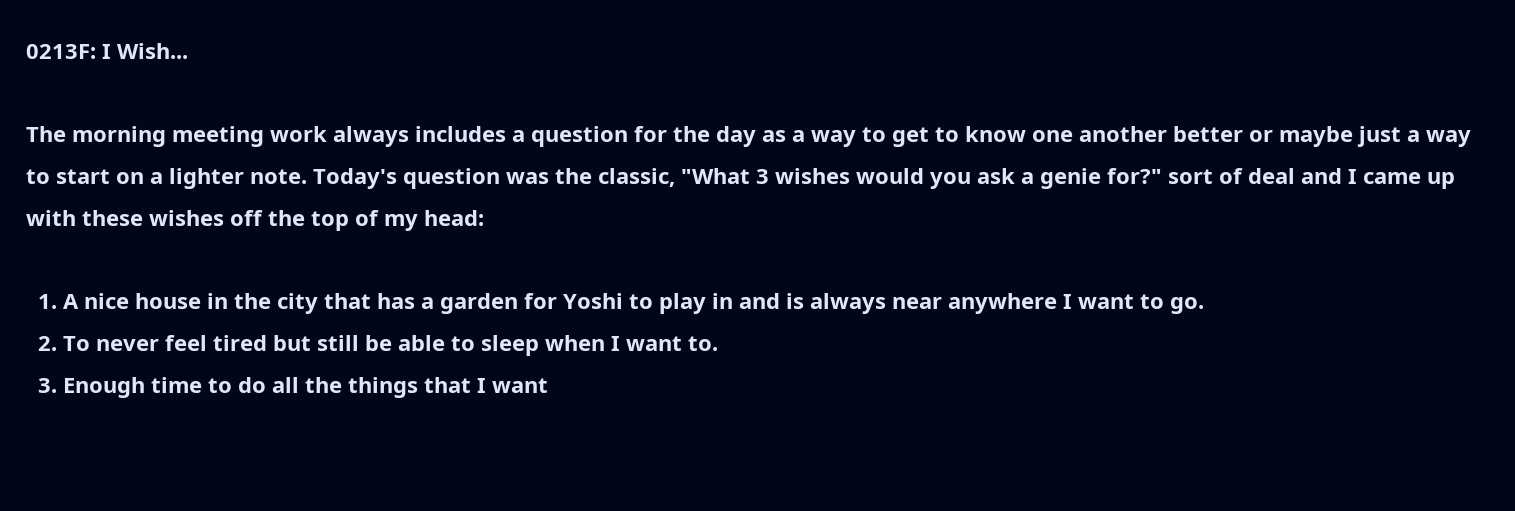0213F: I Wish...

The morning meeting work always includes a question for the day as a way to get to know one another better or maybe just a way to start on a lighter note. Today's question was the classic, "What 3 wishes would you ask a genie for?" sort of deal and I came up with these wishes off the top of my head:

  1. A nice house in the city that has a garden for Yoshi to play in and is always near anywhere I want to go.
  2. To never feel tired but still be able to sleep when I want to.
  3. Enough time to do all the things that I want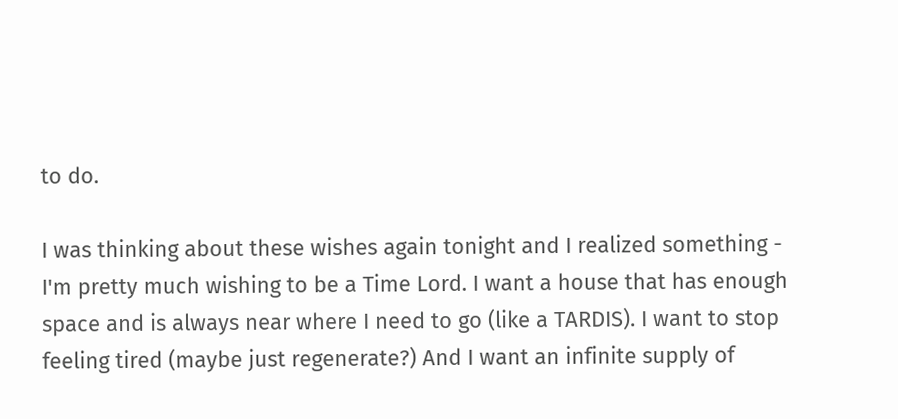to do.

I was thinking about these wishes again tonight and I realized something - I'm pretty much wishing to be a Time Lord. I want a house that has enough space and is always near where I need to go (like a TARDIS). I want to stop feeling tired (maybe just regenerate?) And I want an infinite supply of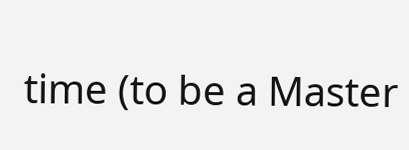time (to be a Master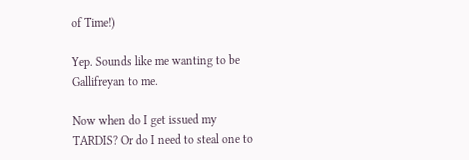of Time!)

Yep. Sounds like me wanting to be Gallifreyan to me.

Now when do I get issued my TARDIS? Or do I need to steal one to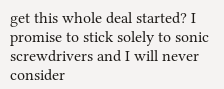get this whole deal started? I promise to stick solely to sonic screwdrivers and I will never consider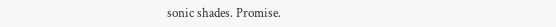sonic shades. Promise.